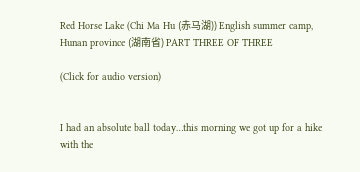Red Horse Lake (Chi Ma Hu (赤马湖)) English summer camp, Hunan province (湖南省) PART THREE OF THREE

(Click for audio version)


I had an absolute ball today…this morning we got up for a hike with the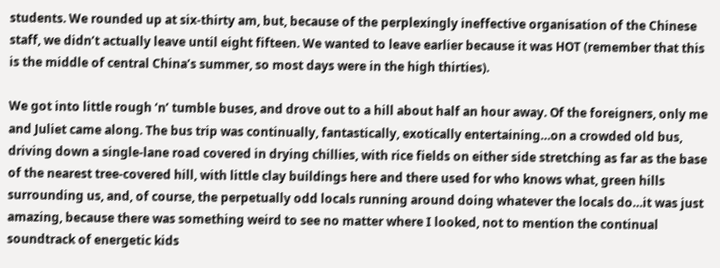students. We rounded up at six-thirty am, but, because of the perplexingly ineffective organisation of the Chinese staff, we didn’t actually leave until eight fifteen. We wanted to leave earlier because it was HOT (remember that this is the middle of central China’s summer, so most days were in the high thirties).

We got into little rough ‘n’ tumble buses, and drove out to a hill about half an hour away. Of the foreigners, only me and Juliet came along. The bus trip was continually, fantastically, exotically entertaining…on a crowded old bus, driving down a single-lane road covered in drying chillies, with rice fields on either side stretching as far as the base of the nearest tree-covered hill, with little clay buildings here and there used for who knows what, green hills surrounding us, and, of course, the perpetually odd locals running around doing whatever the locals do…it was just amazing, because there was something weird to see no matter where I looked, not to mention the continual soundtrack of energetic kids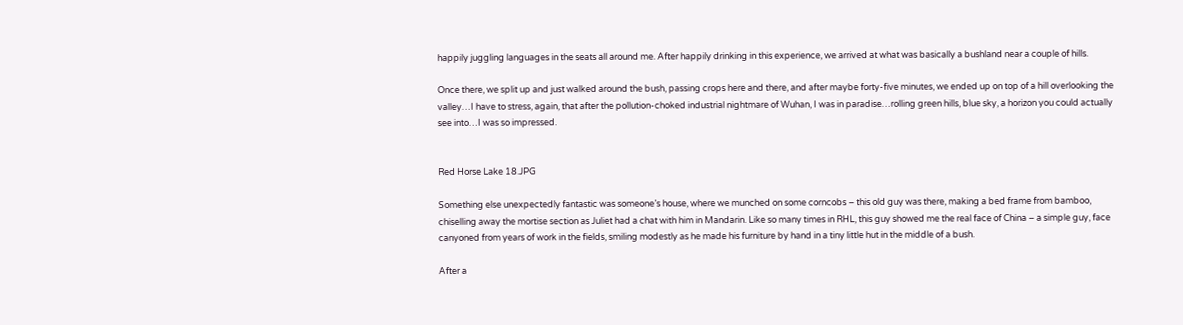happily juggling languages in the seats all around me. After happily drinking in this experience, we arrived at what was basically a bushland near a couple of hills.

Once there, we split up and just walked around the bush, passing crops here and there, and after maybe forty-five minutes, we ended up on top of a hill overlooking the valley…I have to stress, again, that after the pollution-choked industrial nightmare of Wuhan, I was in paradise…rolling green hills, blue sky, a horizon you could actually see into…I was so impressed.


Red Horse Lake 18.JPG

Something else unexpectedly fantastic was someone’s house, where we munched on some corncobs – this old guy was there, making a bed frame from bamboo, chiselling away the mortise section as Juliet had a chat with him in Mandarin. Like so many times in RHL, this guy showed me the real face of China – a simple guy, face canyoned from years of work in the fields, smiling modestly as he made his furniture by hand in a tiny little hut in the middle of a bush.

After a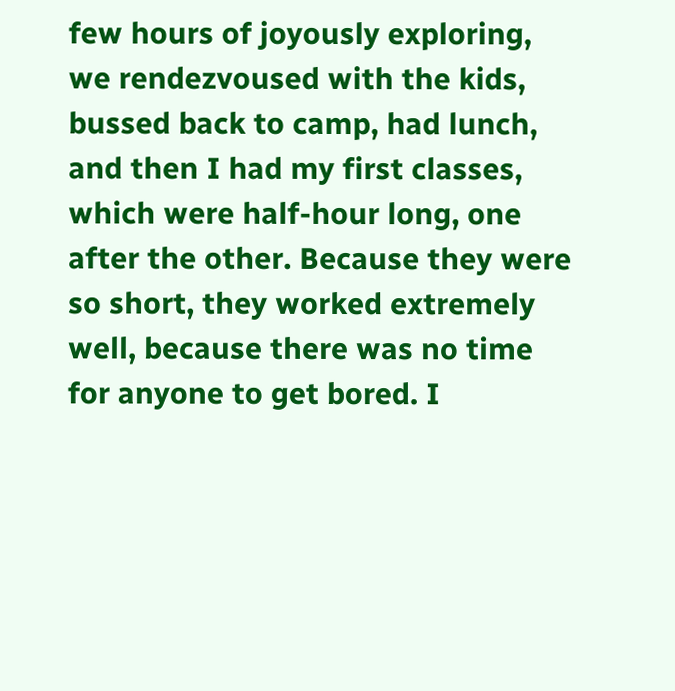few hours of joyously exploring, we rendezvoused with the kids, bussed back to camp, had lunch, and then I had my first classes, which were half-hour long, one after the other. Because they were so short, they worked extremely well, because there was no time for anyone to get bored. I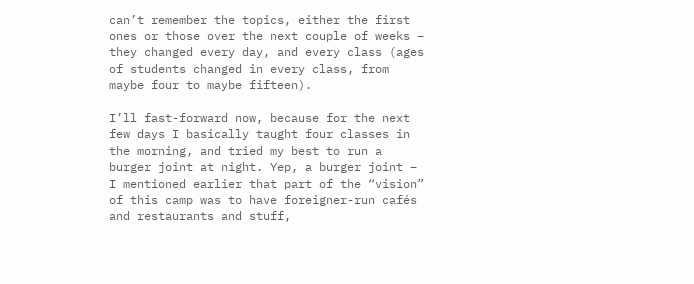can’t remember the topics, either the first ones or those over the next couple of weeks – they changed every day, and every class (ages of students changed in every class, from maybe four to maybe fifteen).

I’ll fast-forward now, because for the next few days I basically taught four classes in the morning, and tried my best to run a burger joint at night. Yep, a burger joint – I mentioned earlier that part of the “vision” of this camp was to have foreigner-run cafés and restaurants and stuff,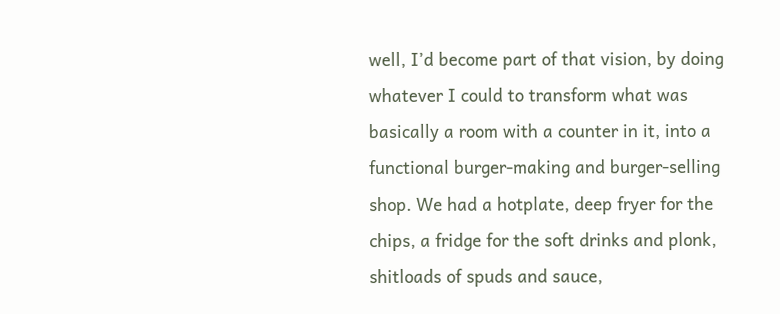well, I’d become part of that vision, by doing whatever I could to transform what was basically a room with a counter in it, into a functional burger-making and burger-selling shop. We had a hotplate, deep fryer for the chips, a fridge for the soft drinks and plonk, shitloads of spuds and sauce,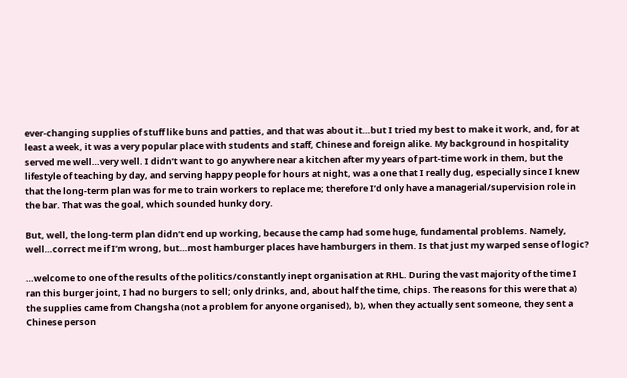ever-changing supplies of stuff like buns and patties, and that was about it…but I tried my best to make it work, and, for at least a week, it was a very popular place with students and staff, Chinese and foreign alike. My background in hospitality served me well…very well. I didn’t want to go anywhere near a kitchen after my years of part-time work in them, but the lifestyle of teaching by day, and serving happy people for hours at night, was a one that I really dug, especially since I knew that the long-term plan was for me to train workers to replace me; therefore I’d only have a managerial/supervision role in the bar. That was the goal, which sounded hunky dory.

But, well, the long-term plan didn’t end up working, because the camp had some huge, fundamental problems. Namely, well…correct me if I’m wrong, but…most hamburger places have hamburgers in them. Is that just my warped sense of logic?

…welcome to one of the results of the politics/constantly inept organisation at RHL. During the vast majority of the time I ran this burger joint, I had no burgers to sell; only drinks, and, about half the time, chips. The reasons for this were that a) the supplies came from Changsha (not a problem for anyone organised), b), when they actually sent someone, they sent a Chinese person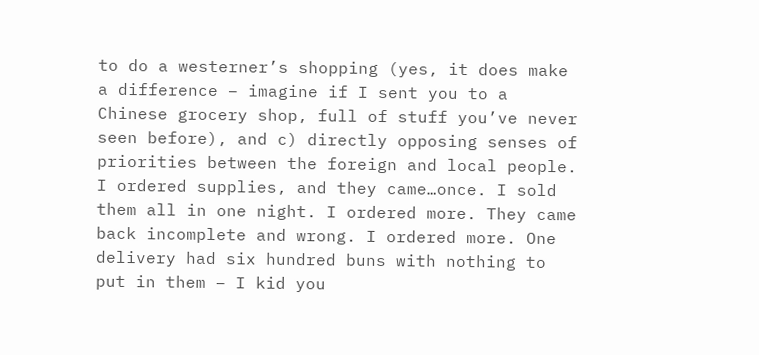to do a westerner’s shopping (yes, it does make a difference – imagine if I sent you to a Chinese grocery shop, full of stuff you’ve never seen before), and c) directly opposing senses of priorities between the foreign and local people. I ordered supplies, and they came…once. I sold them all in one night. I ordered more. They came back incomplete and wrong. I ordered more. One delivery had six hundred buns with nothing to put in them – I kid you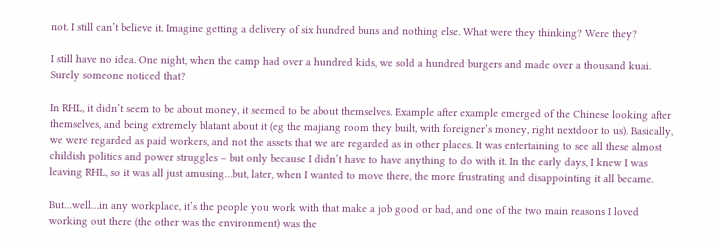not. I still can’t believe it. Imagine getting a delivery of six hundred buns and nothing else. What were they thinking? Were they?

I still have no idea. One night, when the camp had over a hundred kids, we sold a hundred burgers and made over a thousand kuai. Surely someone noticed that?

In RHL, it didn’t seem to be about money, it seemed to be about themselves. Example after example emerged of the Chinese looking after themselves, and being extremely blatant about it (eg the majiang room they built, with foreigner’s money, right nextdoor to us). Basically, we were regarded as paid workers, and not the assets that we are regarded as in other places. It was entertaining to see all these almost childish politics and power struggles – but only because I didn’t have to have anything to do with it. In the early days, I knew I was leaving RHL, so it was all just amusing…but, later, when I wanted to move there, the more frustrating and disappointing it all became.

But…well…in any workplace, it’s the people you work with that make a job good or bad, and one of the two main reasons I loved working out there (the other was the environment) was the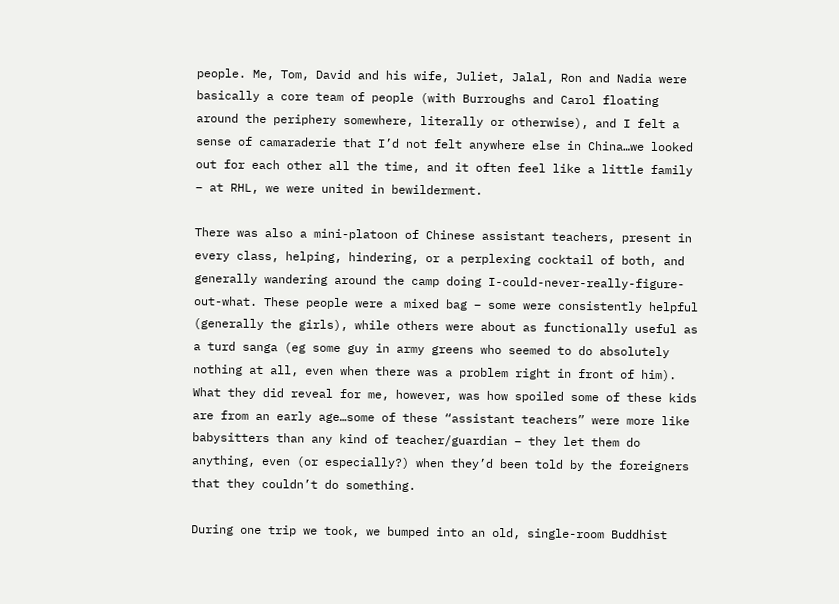people. Me, Tom, David and his wife, Juliet, Jalal, Ron and Nadia were basically a core team of people (with Burroughs and Carol floating around the periphery somewhere, literally or otherwise), and I felt a sense of camaraderie that I’d not felt anywhere else in China…we looked out for each other all the time, and it often feel like a little family – at RHL, we were united in bewilderment.

There was also a mini-platoon of Chinese assistant teachers, present in every class, helping, hindering, or a perplexing cocktail of both, and generally wandering around the camp doing I-could-never-really-figure-out-what. These people were a mixed bag – some were consistently helpful (generally the girls), while others were about as functionally useful as a turd sanga (eg some guy in army greens who seemed to do absolutely nothing at all, even when there was a problem right in front of him). What they did reveal for me, however, was how spoiled some of these kids are from an early age…some of these “assistant teachers” were more like babysitters than any kind of teacher/guardian – they let them do anything, even (or especially?) when they’d been told by the foreigners that they couldn’t do something.

During one trip we took, we bumped into an old, single-room Buddhist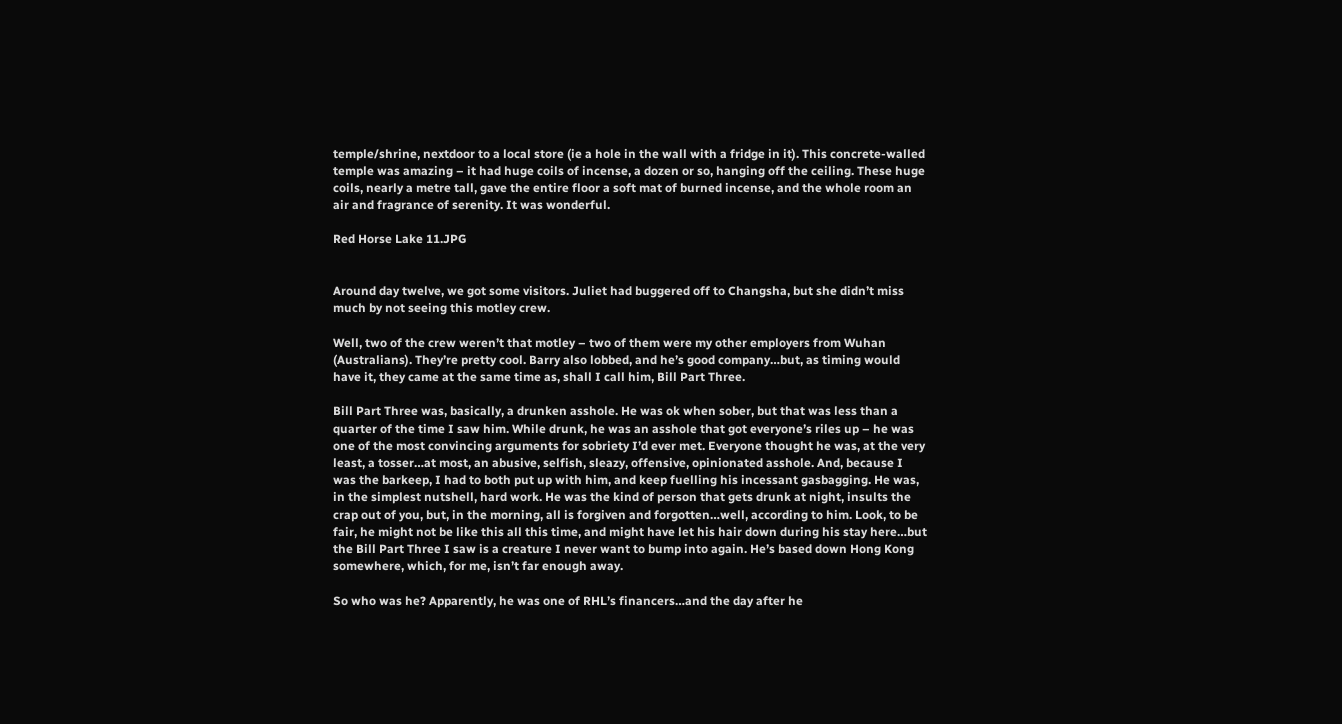temple/shrine, nextdoor to a local store (ie a hole in the wall with a fridge in it). This concrete-walled temple was amazing – it had huge coils of incense, a dozen or so, hanging off the ceiling. These huge coils, nearly a metre tall, gave the entire floor a soft mat of burned incense, and the whole room an air and fragrance of serenity. It was wonderful.

Red Horse Lake 11.JPG


Around day twelve, we got some visitors. Juliet had buggered off to Changsha, but she didn’t miss much by not seeing this motley crew.

Well, two of the crew weren’t that motley – two of them were my other employers from Wuhan (Australians). They’re pretty cool. Barry also lobbed, and he’s good company…but, as timing would have it, they came at the same time as, shall I call him, Bill Part Three.

Bill Part Three was, basically, a drunken asshole. He was ok when sober, but that was less than a quarter of the time I saw him. While drunk, he was an asshole that got everyone’s riles up – he was one of the most convincing arguments for sobriety I’d ever met. Everyone thought he was, at the very least, a tosser…at most, an abusive, selfish, sleazy, offensive, opinionated asshole. And, because I was the barkeep, I had to both put up with him, and keep fuelling his incessant gasbagging. He was, in the simplest nutshell, hard work. He was the kind of person that gets drunk at night, insults the crap out of you, but, in the morning, all is forgiven and forgotten…well, according to him. Look, to be fair, he might not be like this all this time, and might have let his hair down during his stay here…but the Bill Part Three I saw is a creature I never want to bump into again. He’s based down Hong Kong somewhere, which, for me, isn’t far enough away.

So who was he? Apparently, he was one of RHL’s financers…and the day after he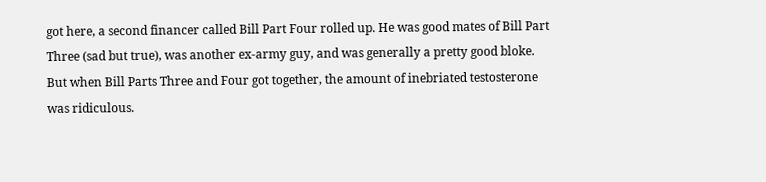got here, a second financer called Bill Part Four rolled up. He was good mates of Bill Part Three (sad but true), was another ex-army guy, and was generally a pretty good bloke. But when Bill Parts Three and Four got together, the amount of inebriated testosterone was ridiculous.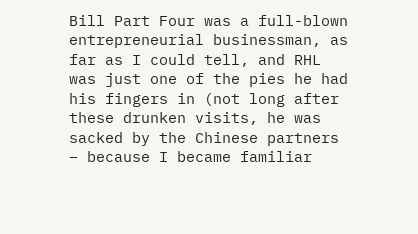Bill Part Four was a full-blown entrepreneurial businessman, as far as I could tell, and RHL was just one of the pies he had his fingers in (not long after these drunken visits, he was sacked by the Chinese partners – because I became familiar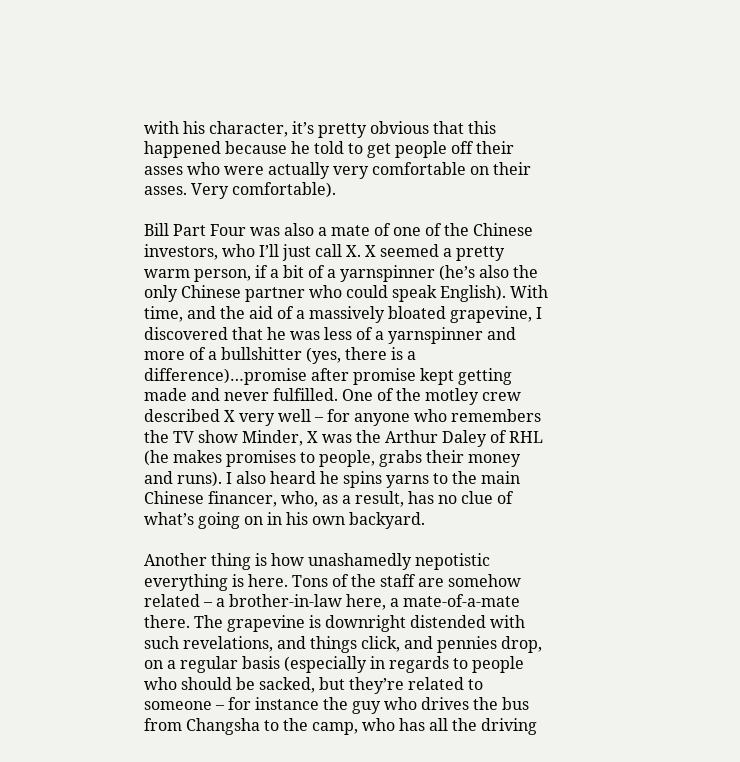with his character, it’s pretty obvious that this happened because he told to get people off their asses who were actually very comfortable on their asses. Very comfortable).

Bill Part Four was also a mate of one of the Chinese investors, who I’ll just call X. X seemed a pretty warm person, if a bit of a yarnspinner (he’s also the only Chinese partner who could speak English). With time, and the aid of a massively bloated grapevine, I discovered that he was less of a yarnspinner and more of a bullshitter (yes, there is a difference)…promise after promise kept getting made and never fulfilled. One of the motley crew described X very well – for anyone who remembers the TV show Minder, X was the Arthur Daley of RHL (he makes promises to people, grabs their money and runs). I also heard he spins yarns to the main Chinese financer, who, as a result, has no clue of what’s going on in his own backyard.

Another thing is how unashamedly nepotistic everything is here. Tons of the staff are somehow related – a brother-in-law here, a mate-of-a-mate there. The grapevine is downright distended with such revelations, and things click, and pennies drop, on a regular basis (especially in regards to people who should be sacked, but they’re related to someone – for instance the guy who drives the bus from Changsha to the camp, who has all the driving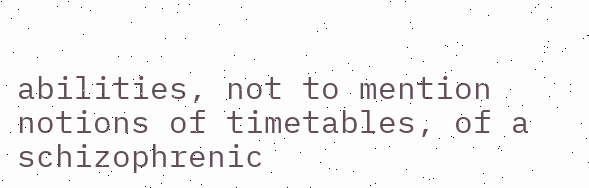abilities, not to mention notions of timetables, of a schizophrenic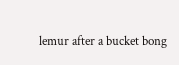lemur after a bucket bong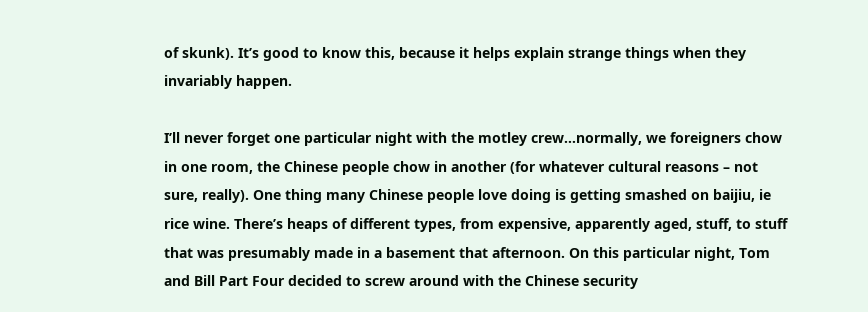of skunk). It’s good to know this, because it helps explain strange things when they invariably happen.

I’ll never forget one particular night with the motley crew…normally, we foreigners chow in one room, the Chinese people chow in another (for whatever cultural reasons – not sure, really). One thing many Chinese people love doing is getting smashed on baijiu, ie rice wine. There’s heaps of different types, from expensive, apparently aged, stuff, to stuff that was presumably made in a basement that afternoon. On this particular night, Tom and Bill Part Four decided to screw around with the Chinese security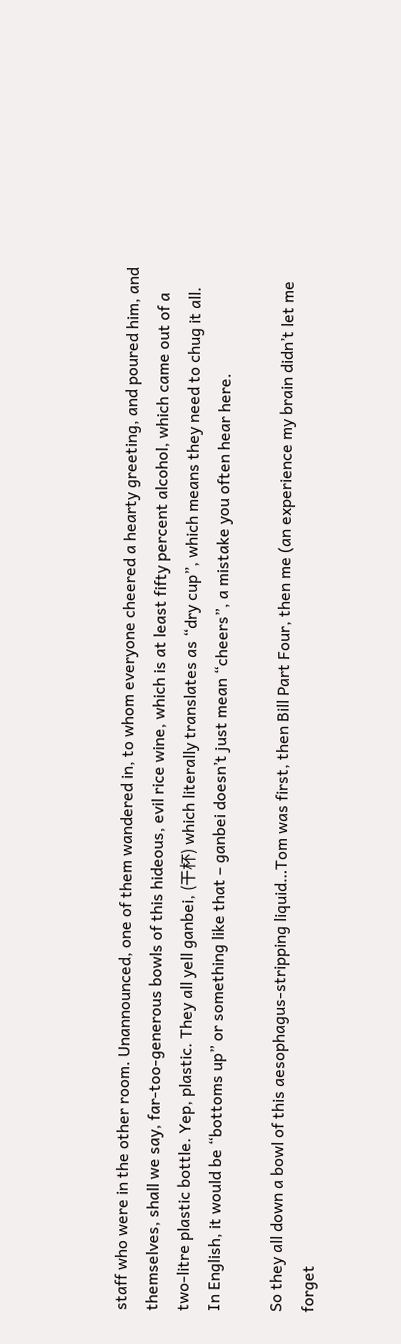staff who were in the other room. Unannounced, one of them wandered in, to whom everyone cheered a hearty greeting, and poured him, and themselves, shall we say, far-too-generous bowls of this hideous, evil rice wine, which is at least fifty percent alcohol, which came out of a two-litre plastic bottle. Yep, plastic. They all yell ganbei, (干杯) which literally translates as “dry cup”, which means they need to chug it all. In English, it would be “bottoms up” or something like that – ganbei doesn’t just mean “cheers”, a mistake you often hear here.

So they all down a bowl of this aesophagus-stripping liquid…Tom was first, then Bill Part Four, then me (an experience my brain didn’t let me forget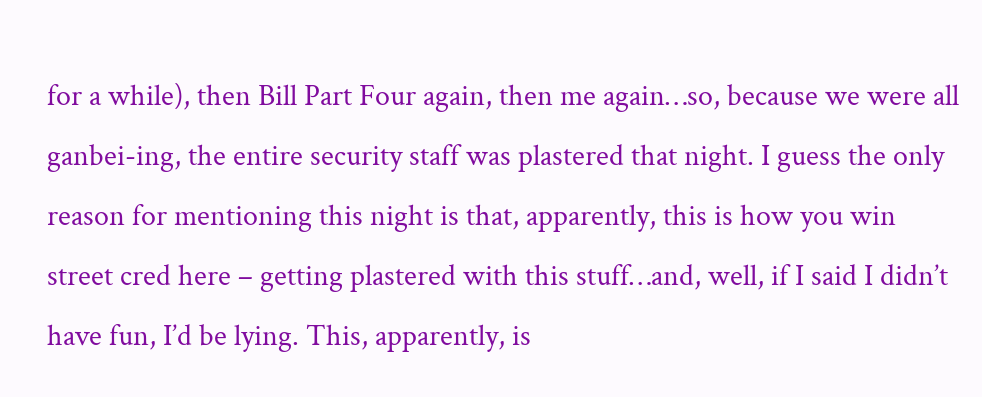for a while), then Bill Part Four again, then me again…so, because we were all ganbei-ing, the entire security staff was plastered that night. I guess the only reason for mentioning this night is that, apparently, this is how you win street cred here – getting plastered with this stuff…and, well, if I said I didn’t have fun, I’d be lying. This, apparently, is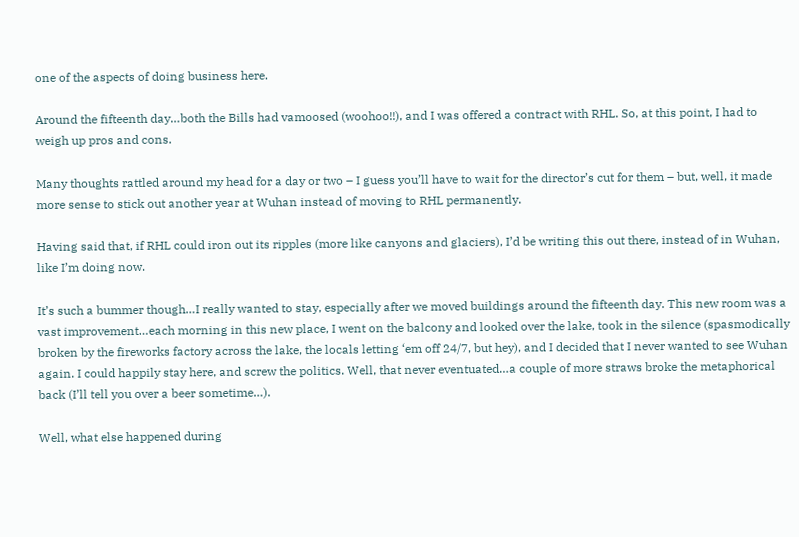one of the aspects of doing business here.

Around the fifteenth day…both the Bills had vamoosed (woohoo!!), and I was offered a contract with RHL. So, at this point, I had to weigh up pros and cons.

Many thoughts rattled around my head for a day or two – I guess you’ll have to wait for the director’s cut for them – but, well, it made more sense to stick out another year at Wuhan instead of moving to RHL permanently.

Having said that, if RHL could iron out its ripples (more like canyons and glaciers), I’d be writing this out there, instead of in Wuhan, like I’m doing now.

It’s such a bummer though…I really wanted to stay, especially after we moved buildings around the fifteenth day. This new room was a vast improvement…each morning in this new place, I went on the balcony and looked over the lake, took in the silence (spasmodically broken by the fireworks factory across the lake, the locals letting ‘em off 24/7, but hey), and I decided that I never wanted to see Wuhan again. I could happily stay here, and screw the politics. Well, that never eventuated…a couple of more straws broke the metaphorical back (I’ll tell you over a beer sometime…).

Well, what else happened during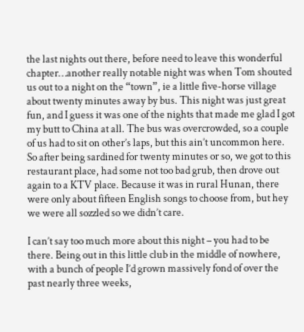the last nights out there, before need to leave this wonderful chapter…another really notable night was when Tom shouted us out to a night on the “town”, ie a little five-horse village about twenty minutes away by bus. This night was just great fun, and I guess it was one of the nights that made me glad I got my butt to China at all. The bus was overcrowded, so a couple of us had to sit on other’s laps, but this ain’t uncommon here. So after being sardined for twenty minutes or so, we got to this restaurant place, had some not too bad grub, then drove out again to a KTV place. Because it was in rural Hunan, there were only about fifteen English songs to choose from, but hey we were all sozzled so we didn’t care.

I can’t say too much more about this night – you had to be there. Being out in this little club in the middle of nowhere, with a bunch of people I’d grown massively fond of over the past nearly three weeks,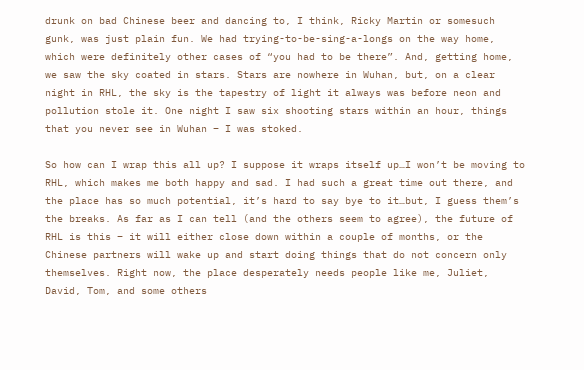drunk on bad Chinese beer and dancing to, I think, Ricky Martin or somesuch gunk, was just plain fun. We had trying-to-be-sing-a-longs on the way home, which were definitely other cases of “you had to be there”. And, getting home, we saw the sky coated in stars. Stars are nowhere in Wuhan, but, on a clear night in RHL, the sky is the tapestry of light it always was before neon and pollution stole it. One night I saw six shooting stars within an hour, things that you never see in Wuhan – I was stoked.

So how can I wrap this all up? I suppose it wraps itself up…I won’t be moving to RHL, which makes me both happy and sad. I had such a great time out there, and the place has so much potential, it’s hard to say bye to it…but, I guess them’s the breaks. As far as I can tell (and the others seem to agree), the future of RHL is this – it will either close down within a couple of months, or the Chinese partners will wake up and start doing things that do not concern only themselves. Right now, the place desperately needs people like me, Juliet, David, Tom, and some others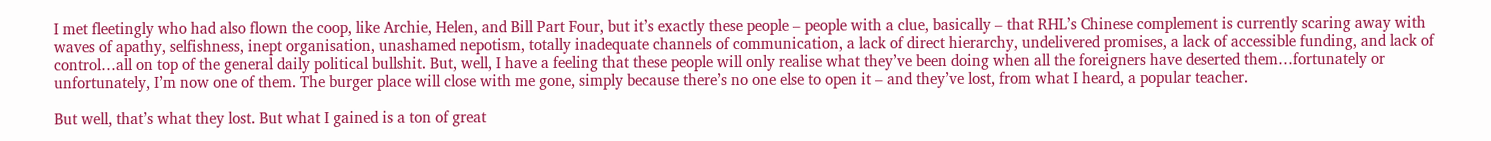I met fleetingly who had also flown the coop, like Archie, Helen, and Bill Part Four, but it’s exactly these people – people with a clue, basically – that RHL’s Chinese complement is currently scaring away with waves of apathy, selfishness, inept organisation, unashamed nepotism, totally inadequate channels of communication, a lack of direct hierarchy, undelivered promises, a lack of accessible funding, and lack of control…all on top of the general daily political bullshit. But, well, I have a feeling that these people will only realise what they’ve been doing when all the foreigners have deserted them…fortunately or unfortunately, I’m now one of them. The burger place will close with me gone, simply because there’s no one else to open it – and they’ve lost, from what I heard, a popular teacher.

But well, that’s what they lost. But what I gained is a ton of great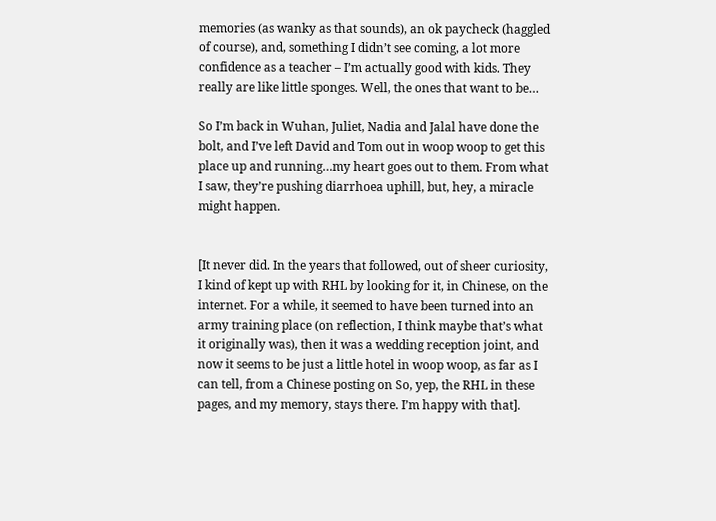memories (as wanky as that sounds), an ok paycheck (haggled of course), and, something I didn’t see coming, a lot more confidence as a teacher – I’m actually good with kids. They really are like little sponges. Well, the ones that want to be…

So I’m back in Wuhan, Juliet, Nadia and Jalal have done the bolt, and I’ve left David and Tom out in woop woop to get this place up and running…my heart goes out to them. From what I saw, they’re pushing diarrhoea uphill, but, hey, a miracle might happen.


[It never did. In the years that followed, out of sheer curiosity, I kind of kept up with RHL by looking for it, in Chinese, on the internet. For a while, it seemed to have been turned into an army training place (on reflection, I think maybe that’s what it originally was), then it was a wedding reception joint, and now it seems to be just a little hotel in woop woop, as far as I can tell, from a Chinese posting on So, yep, the RHL in these pages, and my memory, stays there. I’m happy with that].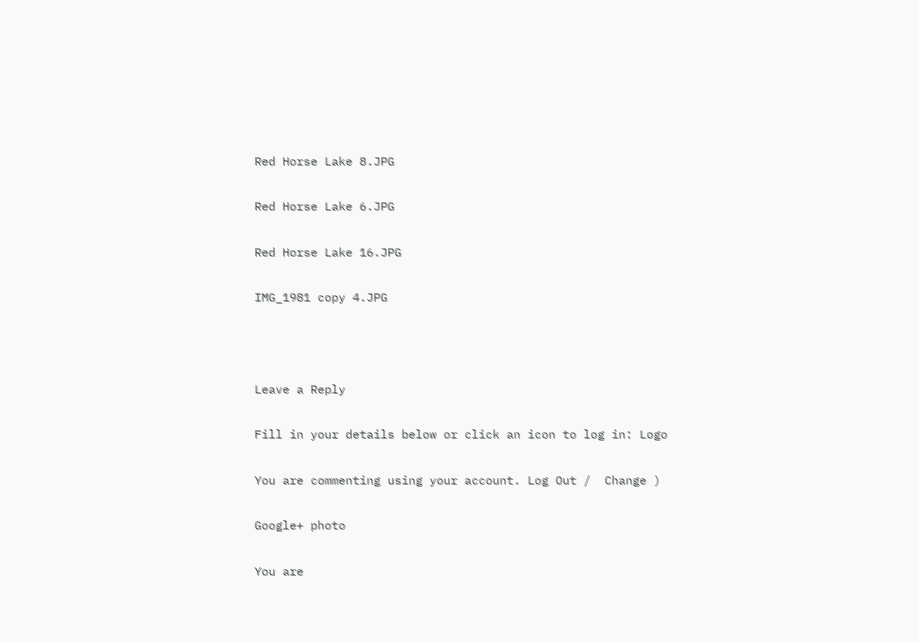Red Horse Lake 8.JPG

Red Horse Lake 6.JPG

Red Horse Lake 16.JPG

IMG_1981 copy 4.JPG



Leave a Reply

Fill in your details below or click an icon to log in: Logo

You are commenting using your account. Log Out /  Change )

Google+ photo

You are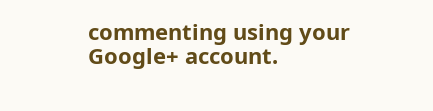commenting using your Google+ account.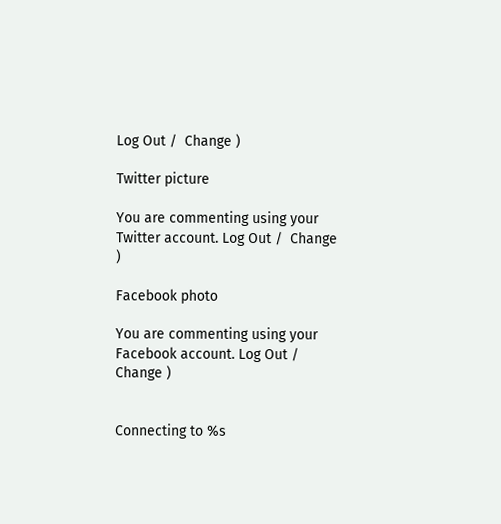Log Out /  Change )

Twitter picture

You are commenting using your Twitter account. Log Out /  Change )

Facebook photo

You are commenting using your Facebook account. Log Out /  Change )


Connecting to %s